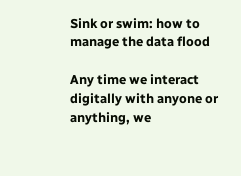Sink or swim: how to manage the data flood

Any time we interact digitally with anyone or anything, we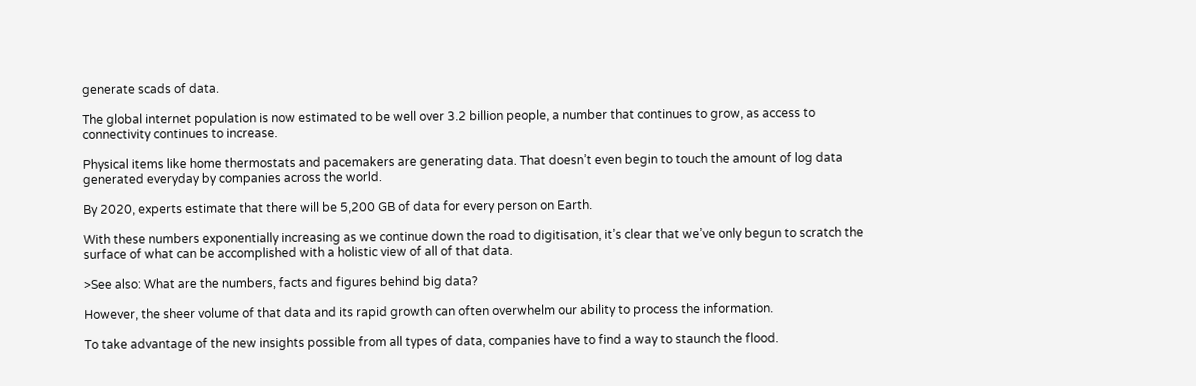generate scads of data.

The global internet population is now estimated to be well over 3.2 billion people, a number that continues to grow, as access to connectivity continues to increase.

Physical items like home thermostats and pacemakers are generating data. That doesn’t even begin to touch the amount of log data generated everyday by companies across the world.

By 2020, experts estimate that there will be 5,200 GB of data for every person on Earth.

With these numbers exponentially increasing as we continue down the road to digitisation, it’s clear that we’ve only begun to scratch the surface of what can be accomplished with a holistic view of all of that data.

>See also: What are the numbers, facts and figures behind big data?

However, the sheer volume of that data and its rapid growth can often overwhelm our ability to process the information.

To take advantage of the new insights possible from all types of data, companies have to find a way to staunch the flood.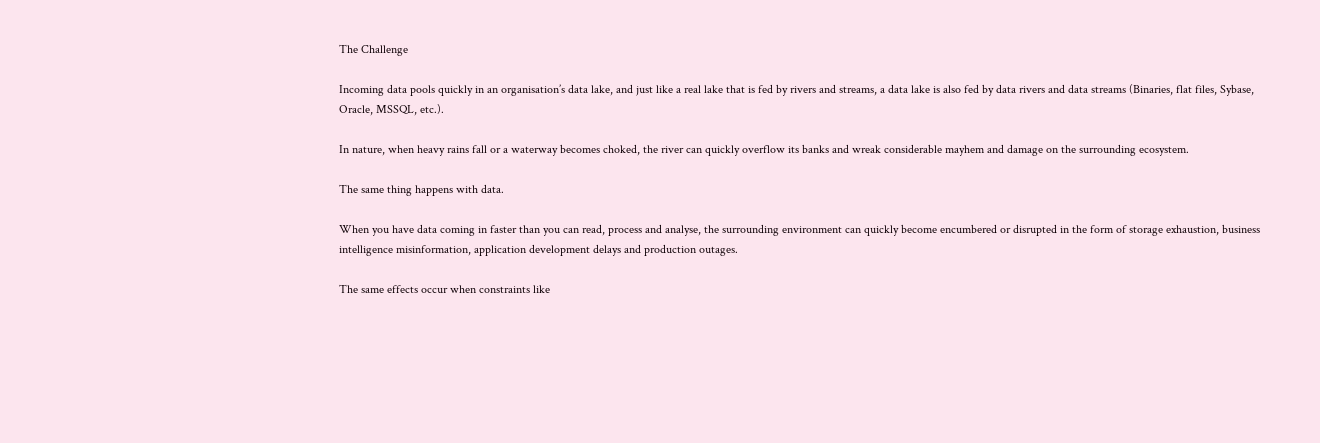The Challenge

Incoming data pools quickly in an organisation’s data lake, and just like a real lake that is fed by rivers and streams, a data lake is also fed by data rivers and data streams (Binaries, flat files, Sybase, Oracle, MSSQL, etc.).

In nature, when heavy rains fall or a waterway becomes choked, the river can quickly overflow its banks and wreak considerable mayhem and damage on the surrounding ecosystem.

The same thing happens with data.

When you have data coming in faster than you can read, process and analyse, the surrounding environment can quickly become encumbered or disrupted in the form of storage exhaustion, business intelligence misinformation, application development delays and production outages.

The same effects occur when constraints like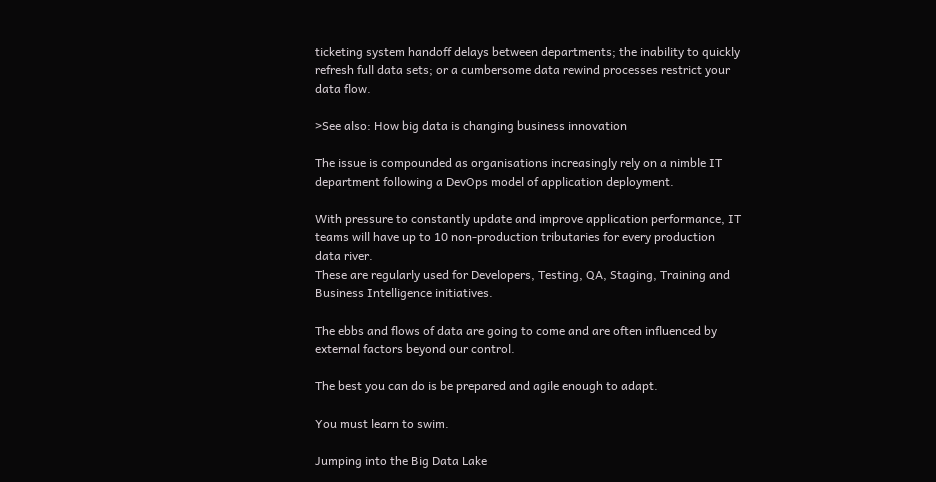ticketing system handoff delays between departments; the inability to quickly refresh full data sets; or a cumbersome data rewind processes restrict your data flow.

>See also: How big data is changing business innovation

The issue is compounded as organisations increasingly rely on a nimble IT department following a DevOps model of application deployment.

With pressure to constantly update and improve application performance, IT teams will have up to 10 non-production tributaries for every production data river.
These are regularly used for Developers, Testing, QA, Staging, Training and Business Intelligence initiatives.

The ebbs and flows of data are going to come and are often influenced by external factors beyond our control.

The best you can do is be prepared and agile enough to adapt.

You must learn to swim.

Jumping into the Big Data Lake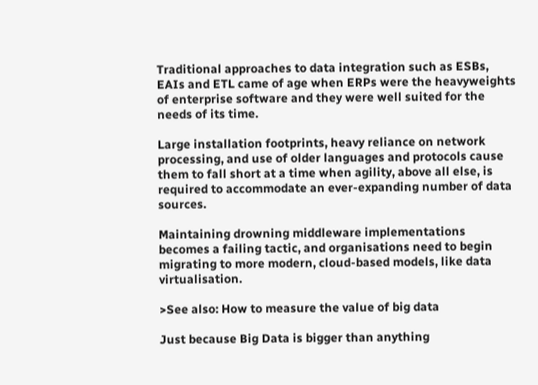Traditional approaches to data integration such as ESBs, EAIs and ETL came of age when ERPs were the heavyweights of enterprise software and they were well suited for the needs of its time.

Large installation footprints, heavy reliance on network processing, and use of older languages and protocols cause them to fall short at a time when agility, above all else, is required to accommodate an ever-expanding number of data sources.

Maintaining drowning middleware implementations becomes a failing tactic, and organisations need to begin migrating to more modern, cloud-based models, like data virtualisation.

>See also: How to measure the value of big data

Just because Big Data is bigger than anything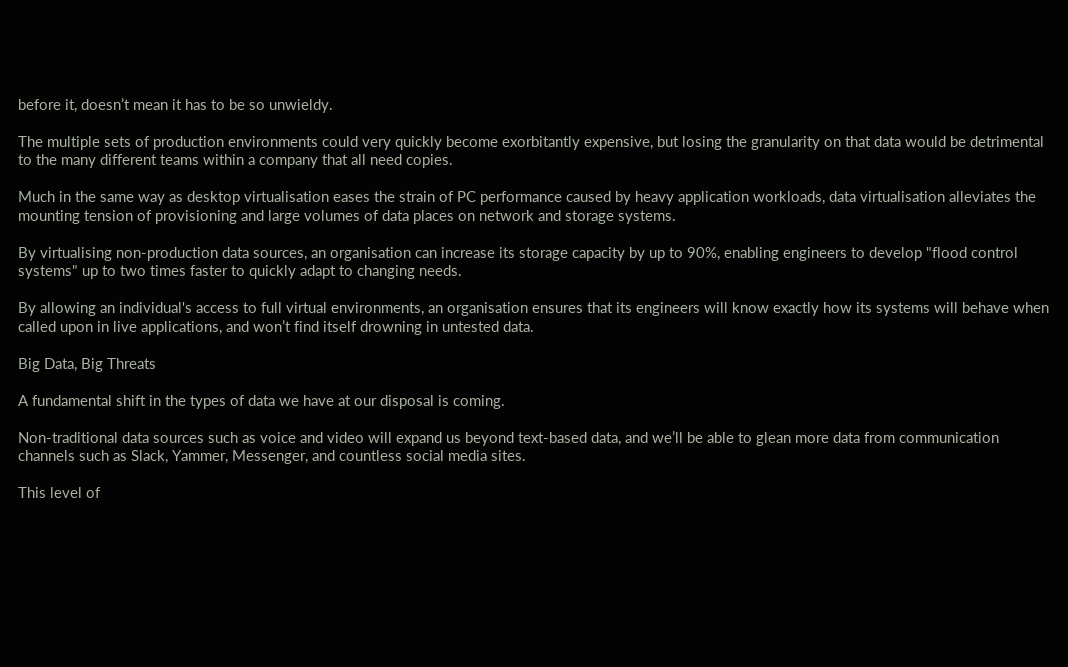before it, doesn’t mean it has to be so unwieldy.

The multiple sets of production environments could very quickly become exorbitantly expensive, but losing the granularity on that data would be detrimental to the many different teams within a company that all need copies.

Much in the same way as desktop virtualisation eases the strain of PC performance caused by heavy application workloads, data virtualisation alleviates the mounting tension of provisioning and large volumes of data places on network and storage systems.

By virtualising non-production data sources, an organisation can increase its storage capacity by up to 90%, enabling engineers to develop "flood control systems" up to two times faster to quickly adapt to changing needs.

By allowing an individual's access to full virtual environments, an organisation ensures that its engineers will know exactly how its systems will behave when called upon in live applications, and won’t find itself drowning in untested data.

Big Data, Big Threats

A fundamental shift in the types of data we have at our disposal is coming.

Non-traditional data sources such as voice and video will expand us beyond text-based data, and we’ll be able to glean more data from communication channels such as Slack, Yammer, Messenger, and countless social media sites.

This level of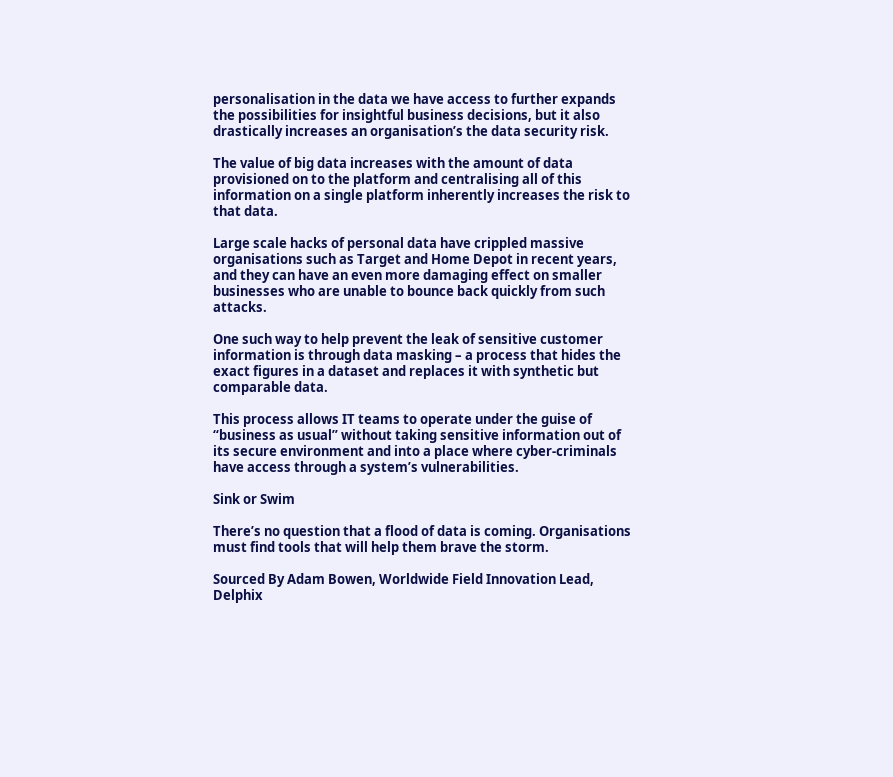personalisation in the data we have access to further expands the possibilities for insightful business decisions, but it also drastically increases an organisation’s the data security risk.

The value of big data increases with the amount of data provisioned on to the platform and centralising all of this information on a single platform inherently increases the risk to that data.

Large scale hacks of personal data have crippled massive organisations such as Target and Home Depot in recent years, and they can have an even more damaging effect on smaller businesses who are unable to bounce back quickly from such attacks.

One such way to help prevent the leak of sensitive customer information is through data masking – a process that hides the exact figures in a dataset and replaces it with synthetic but comparable data.

This process allows IT teams to operate under the guise of “business as usual” without taking sensitive information out of its secure environment and into a place where cyber-criminals have access through a system’s vulnerabilities.

Sink or Swim

There’s no question that a flood of data is coming. Organisations must find tools that will help them brave the storm.

Sourced By Adam Bowen, Worldwide Field Innovation Lead, Delphix